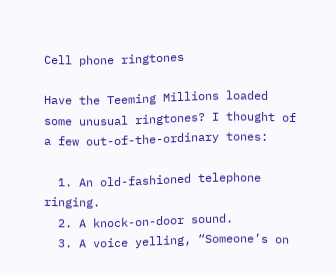Cell phone ringtones

Have the Teeming Millions loaded some unusual ringtones? I thought of a few out-of-the-ordinary tones:

  1. An old-fashioned telephone ringing.
  2. A knock-on-door sound.
  3. A voice yelling, “Someone’s on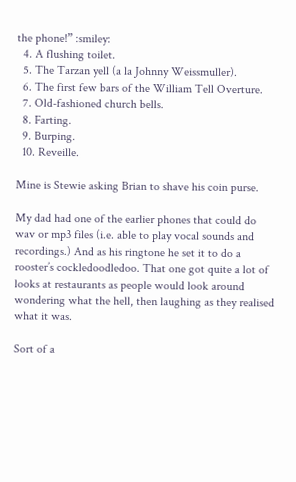the phone!” :smiley:
  4. A flushing toilet.
  5. The Tarzan yell (a la Johnny Weissmuller).
  6. The first few bars of the William Tell Overture.
  7. Old-fashioned church bells.
  8. Farting.
  9. Burping.
  10. Reveille.

Mine is Stewie asking Brian to shave his coin purse.

My dad had one of the earlier phones that could do wav or mp3 files (i.e. able to play vocal sounds and recordings.) And as his ringtone he set it to do a rooster’s cockledoodledoo. That one got quite a lot of looks at restaurants as people would look around wondering what the hell, then laughing as they realised what it was.

Sort of a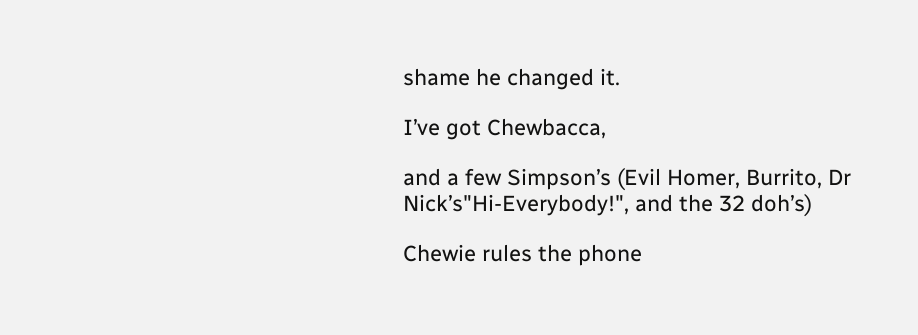shame he changed it.

I’ve got Chewbacca,

and a few Simpson’s (Evil Homer, Burrito, Dr Nick’s"Hi-Everybody!", and the 32 doh’s)

Chewie rules the phone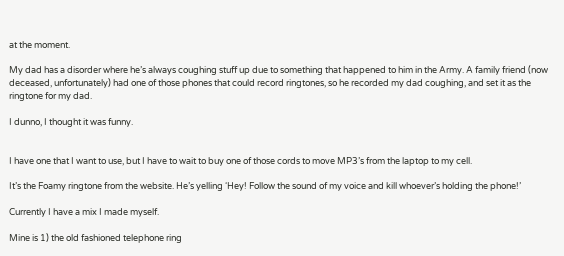at the moment.

My dad has a disorder where he’s always coughing stuff up due to something that happened to him in the Army. A family friend (now deceased, unfortunately) had one of those phones that could record ringtones, so he recorded my dad coughing, and set it as the ringtone for my dad.

I dunno, I thought it was funny.


I have one that I want to use, but I have to wait to buy one of those cords to move MP3’s from the laptop to my cell.

It’s the Foamy ringtone from the website. He’s yelling ‘Hey! Follow the sound of my voice and kill whoever’s holding the phone!’

Currently I have a mix I made myself.

Mine is 1) the old fashioned telephone ring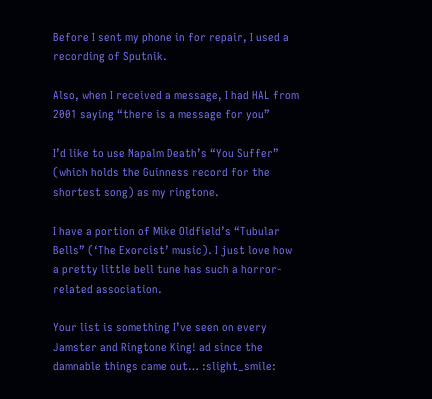Before I sent my phone in for repair, I used a recording of Sputnik.

Also, when I received a message, I had HAL from 2001 saying “there is a message for you”

I’d like to use Napalm Death’s “You Suffer” (which holds the Guinness record for the shortest song) as my ringtone.

I have a portion of Mike Oldfield’s “Tubular Bells” (‘The Exorcist’ music). I just love how a pretty little bell tune has such a horror-related association.

Your list is something I’ve seen on every Jamster and Ringtone King! ad since the damnable things came out… :slight_smile: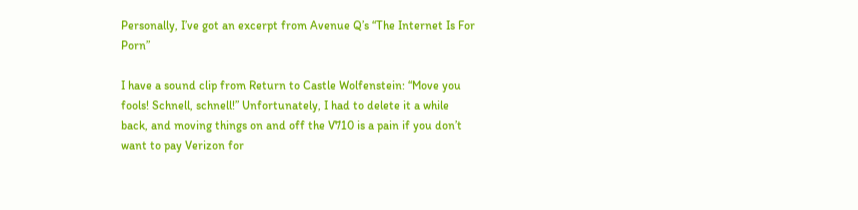Personally, I’ve got an excerpt from Avenue Q’s “The Internet Is For Porn”

I have a sound clip from Return to Castle Wolfenstein: “Move you fools! Schnell, schnell!” Unfortunately, I had to delete it a while back, and moving things on and off the V710 is a pain if you don’t want to pay Verizon for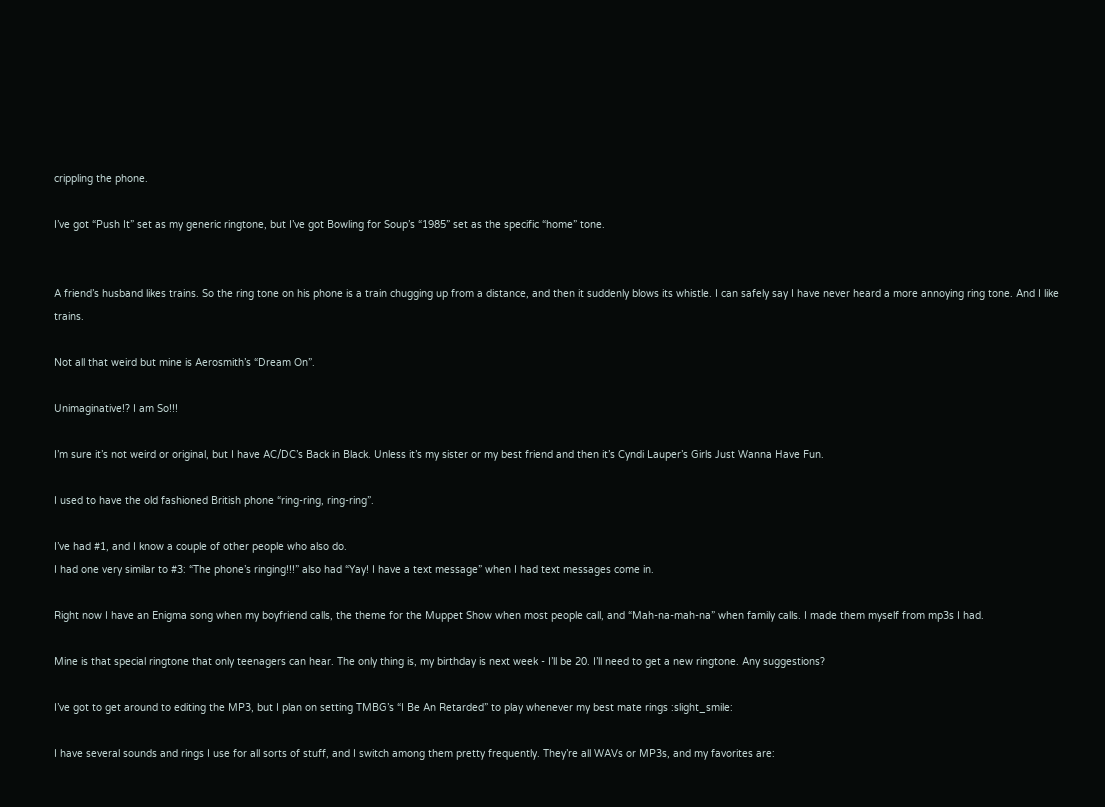crippling the phone.

I’ve got “Push It” set as my generic ringtone, but I’ve got Bowling for Soup’s “1985” set as the specific “home” tone.


A friend’s husband likes trains. So the ring tone on his phone is a train chugging up from a distance, and then it suddenly blows its whistle. I can safely say I have never heard a more annoying ring tone. And I like trains.

Not all that weird but mine is Aerosmith’s “Dream On”.

Unimaginative!? I am So!!!

I’m sure it’s not weird or original, but I have AC/DC’s Back in Black. Unless it’s my sister or my best friend and then it’s Cyndi Lauper’s Girls Just Wanna Have Fun.

I used to have the old fashioned British phone “ring-ring, ring-ring”.

I’ve had #1, and I know a couple of other people who also do.
I had one very similar to #3: “The phone’s ringing!!!” also had “Yay! I have a text message” when I had text messages come in.

Right now I have an Enigma song when my boyfriend calls, the theme for the Muppet Show when most people call, and “Mah-na-mah-na” when family calls. I made them myself from mp3s I had.

Mine is that special ringtone that only teenagers can hear. The only thing is, my birthday is next week - I’ll be 20. I’ll need to get a new ringtone. Any suggestions?

I’ve got to get around to editing the MP3, but I plan on setting TMBG’s “I Be An Retarded” to play whenever my best mate rings :slight_smile:

I have several sounds and rings I use for all sorts of stuff, and I switch among them pretty frequently. They’re all WAVs or MP3s, and my favorites are: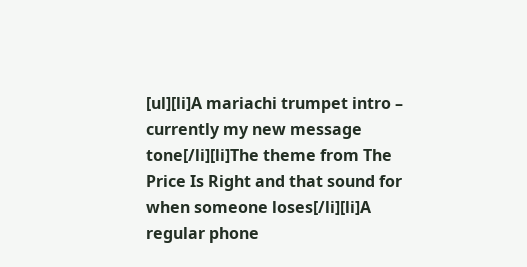[ul][li]A mariachi trumpet intro – currently my new message tone[/li][li]The theme from The Price Is Right and that sound for when someone loses[/li][li]A regular phone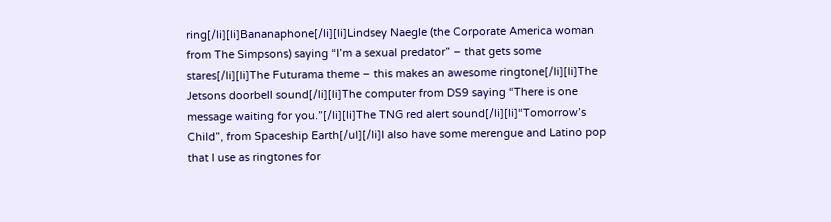ring[/li][li]Bananaphone[/li][li]Lindsey Naegle (the Corporate America woman from The Simpsons) saying “I’m a sexual predator” – that gets some stares[/li][li]The Futurama theme – this makes an awesome ringtone[/li][li]The Jetsons doorbell sound[/li][li]The computer from DS9 saying “There is one message waiting for you.”[/li][li]The TNG red alert sound[/li][li]“Tomorrow’s Child”, from Spaceship Earth[/ul][/li]I also have some merengue and Latino pop that I use as ringtones for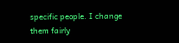specific people. I change them fairly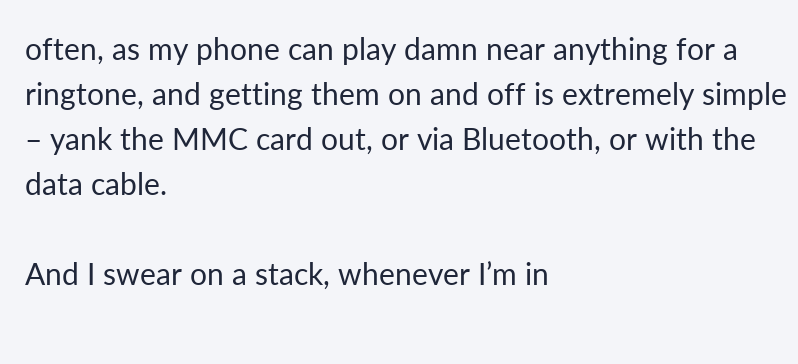often, as my phone can play damn near anything for a ringtone, and getting them on and off is extremely simple – yank the MMC card out, or via Bluetooth, or with the data cable.

And I swear on a stack, whenever I’m in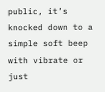public, it’s knocked down to a simple soft beep with vibrate or just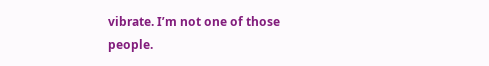vibrate. I’m not one of those people.